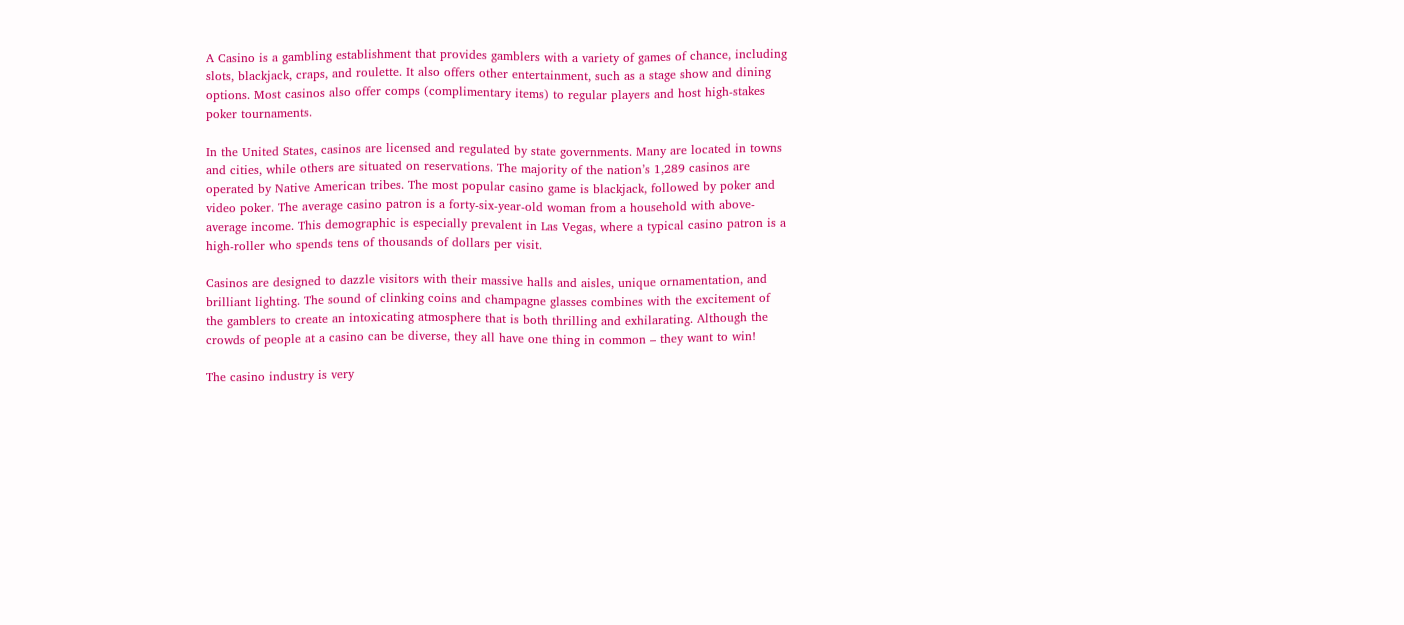A Casino is a gambling establishment that provides gamblers with a variety of games of chance, including slots, blackjack, craps, and roulette. It also offers other entertainment, such as a stage show and dining options. Most casinos also offer comps (complimentary items) to regular players and host high-stakes poker tournaments.

In the United States, casinos are licensed and regulated by state governments. Many are located in towns and cities, while others are situated on reservations. The majority of the nation’s 1,289 casinos are operated by Native American tribes. The most popular casino game is blackjack, followed by poker and video poker. The average casino patron is a forty-six-year-old woman from a household with above-average income. This demographic is especially prevalent in Las Vegas, where a typical casino patron is a high-roller who spends tens of thousands of dollars per visit.

Casinos are designed to dazzle visitors with their massive halls and aisles, unique ornamentation, and brilliant lighting. The sound of clinking coins and champagne glasses combines with the excitement of the gamblers to create an intoxicating atmosphere that is both thrilling and exhilarating. Although the crowds of people at a casino can be diverse, they all have one thing in common – they want to win!

The casino industry is very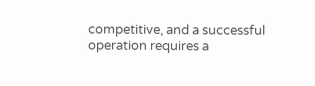competitive, and a successful operation requires a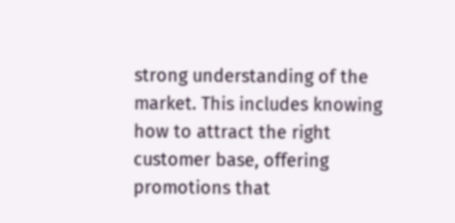strong understanding of the market. This includes knowing how to attract the right customer base, offering promotions that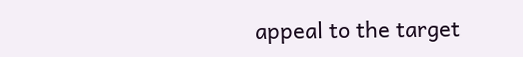appeal to the target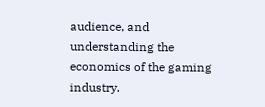audience, and understanding the economics of the gaming industry.